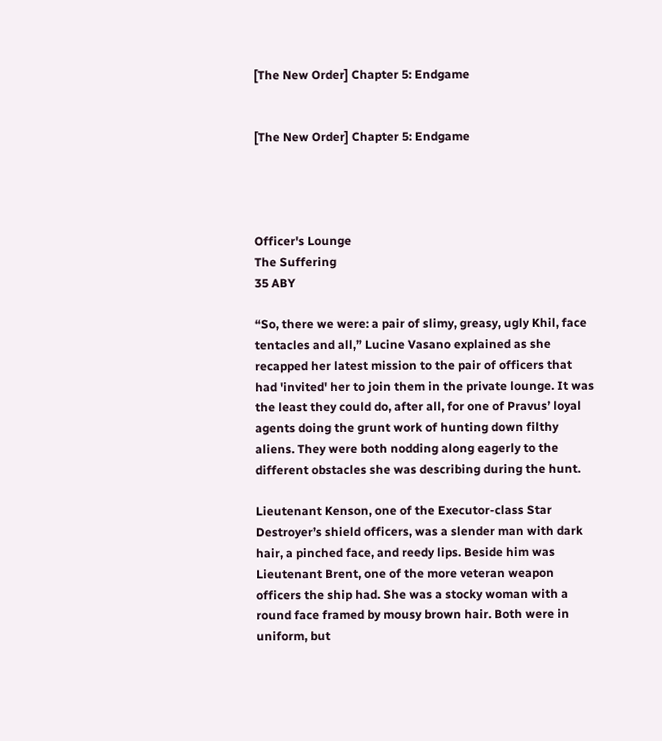[The New Order] Chapter 5: Endgame


[The New Order] Chapter 5: Endgame




Officer's Lounge
The Suffering
35 ABY

“So, there we were: a pair of slimy, greasy, ugly Khil, face tentacles and all,” Lucine Vasano explained as she recapped her latest mission to the pair of officers that had 'invited' her to join them in the private lounge. It was the least they could do, after all, for one of Pravus’ loyal agents doing the grunt work of hunting down filthy aliens. They were both nodding along eagerly to the different obstacles she was describing during the hunt.

Lieutenant Kenson, one of the Executor-class Star Destroyer’s shield officers, was a slender man with dark hair, a pinched face, and reedy lips. Beside him was Lieutenant Brent, one of the more veteran weapon officers the ship had. She was a stocky woman with a round face framed by mousy brown hair. Both were in uniform, but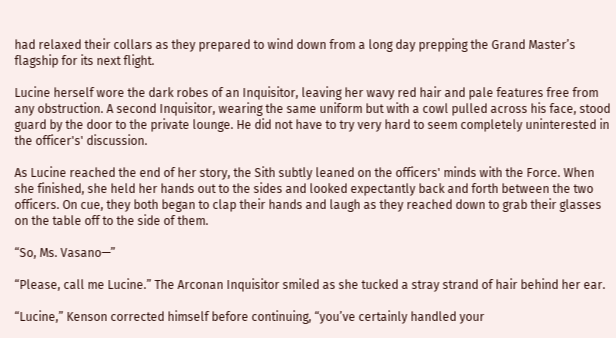had relaxed their collars as they prepared to wind down from a long day prepping the Grand Master’s flagship for its next flight.

Lucine herself wore the dark robes of an Inquisitor, leaving her wavy red hair and pale features free from any obstruction. A second Inquisitor, wearing the same uniform but with a cowl pulled across his face, stood guard by the door to the private lounge. He did not have to try very hard to seem completely uninterested in the officer's' discussion.

As Lucine reached the end of her story, the Sith subtly leaned on the officers' minds with the Force. When she finished, she held her hands out to the sides and looked expectantly back and forth between the two officers. On cue, they both began to clap their hands and laugh as they reached down to grab their glasses on the table off to the side of them.

“So, Ms. Vasano—”

“Please, call me Lucine.” The Arconan Inquisitor smiled as she tucked a stray strand of hair behind her ear.

“Lucine,” Kenson corrected himself before continuing, “you’ve certainly handled your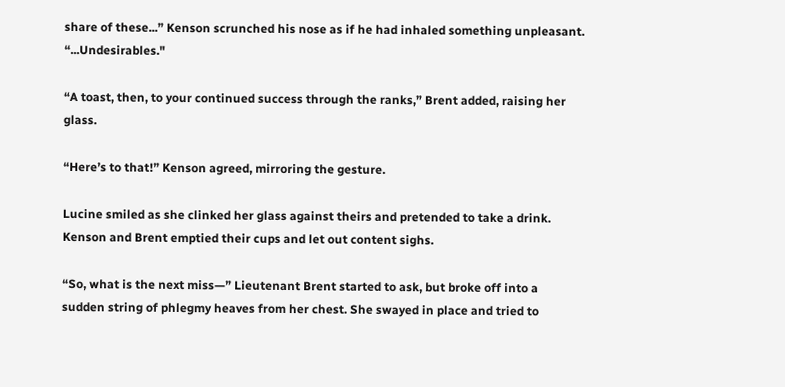share of these...” Kenson scrunched his nose as if he had inhaled something unpleasant. “...Undesirables."

“A toast, then, to your continued success through the ranks,” Brent added, raising her glass.

“Here’s to that!” Kenson agreed, mirroring the gesture.

Lucine smiled as she clinked her glass against theirs and pretended to take a drink. Kenson and Brent emptied their cups and let out content sighs.

“So, what is the next miss—” Lieutenant Brent started to ask, but broke off into a sudden string of phlegmy heaves from her chest. She swayed in place and tried to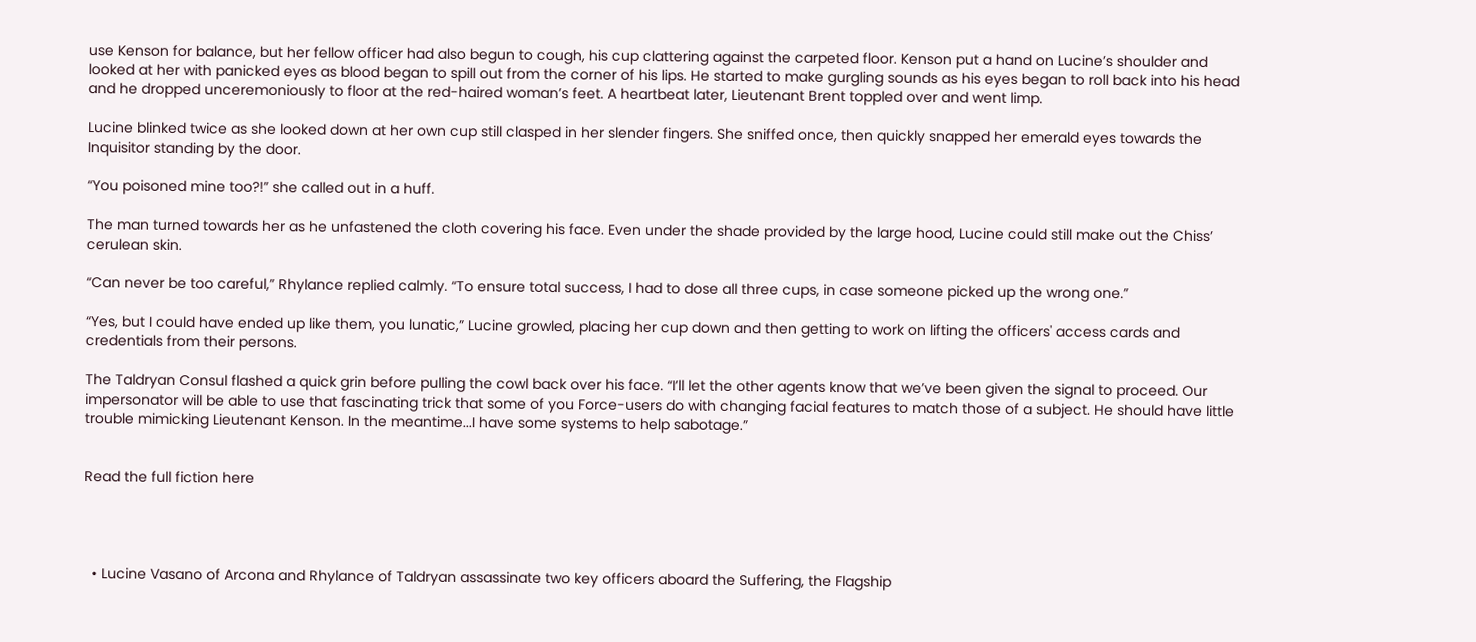use Kenson for balance, but her fellow officer had also begun to cough, his cup clattering against the carpeted floor. Kenson put a hand on Lucine’s shoulder and looked at her with panicked eyes as blood began to spill out from the corner of his lips. He started to make gurgling sounds as his eyes began to roll back into his head and he dropped unceremoniously to floor at the red-haired woman’s feet. A heartbeat later, Lieutenant Brent toppled over and went limp.

Lucine blinked twice as she looked down at her own cup still clasped in her slender fingers. She sniffed once, then quickly snapped her emerald eyes towards the Inquisitor standing by the door.

“You poisoned mine too?!” she called out in a huff.

The man turned towards her as he unfastened the cloth covering his face. Even under the shade provided by the large hood, Lucine could still make out the Chiss’ cerulean skin.

“Can never be too careful,” Rhylance replied calmly. “To ensure total success, I had to dose all three cups, in case someone picked up the wrong one.”

“Yes, but I could have ended up like them, you lunatic,” Lucine growled, placing her cup down and then getting to work on lifting the officers' access cards and credentials from their persons.

The Taldryan Consul flashed a quick grin before pulling the cowl back over his face. “I’ll let the other agents know that we’ve been given the signal to proceed. Our impersonator will be able to use that fascinating trick that some of you Force-users do with changing facial features to match those of a subject. He should have little trouble mimicking Lieutenant Kenson. In the meantime...I have some systems to help sabotage.”


Read the full fiction here




  • Lucine Vasano of Arcona and Rhylance of Taldryan assassinate two key officers aboard the Suffering, the Flagship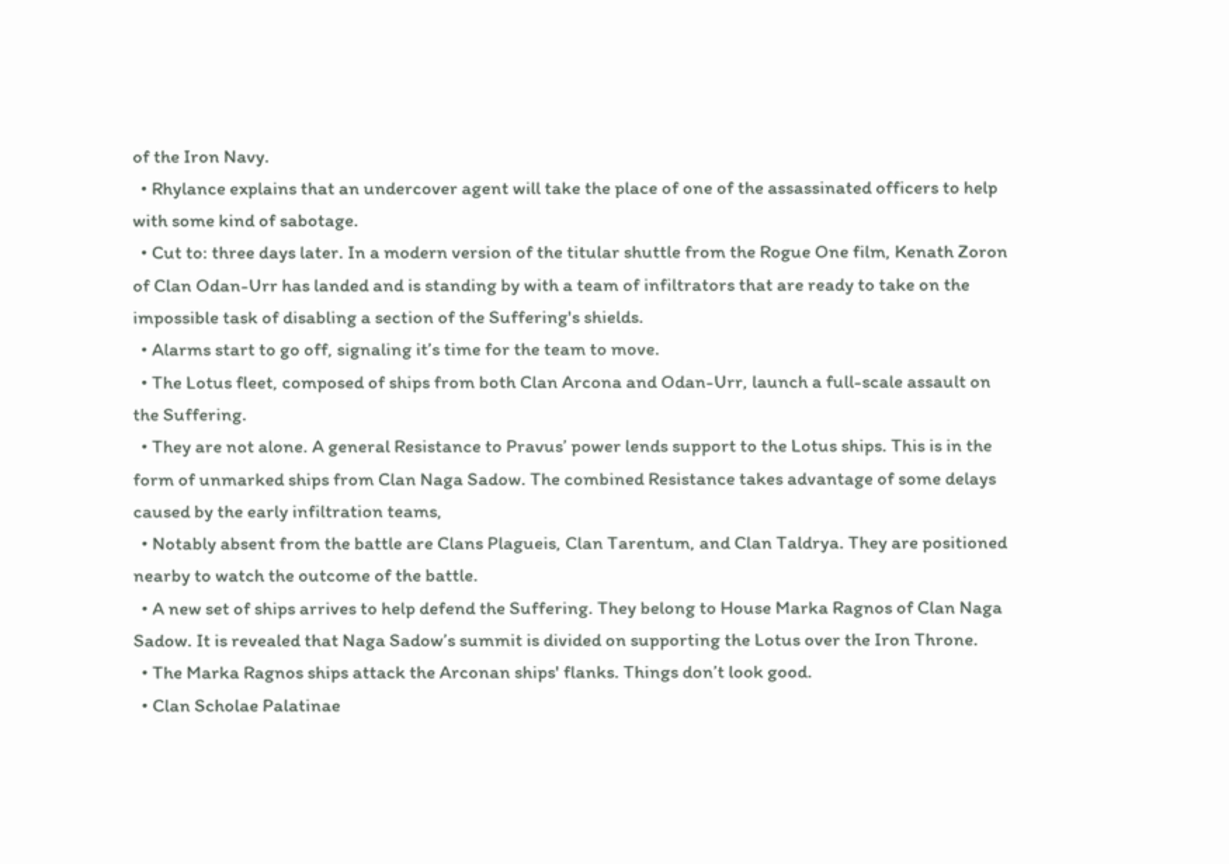of the Iron Navy.
  • Rhylance explains that an undercover agent will take the place of one of the assassinated officers to help with some kind of sabotage.
  • Cut to: three days later. In a modern version of the titular shuttle from the Rogue One film, Kenath Zoron of Clan Odan-Urr has landed and is standing by with a team of infiltrators that are ready to take on the impossible task of disabling a section of the Suffering's shields.
  • Alarms start to go off, signaling it’s time for the team to move.
  • The Lotus fleet, composed of ships from both Clan Arcona and Odan-Urr, launch a full-scale assault on the Suffering.
  • They are not alone. A general Resistance to Pravus’ power lends support to the Lotus ships. This is in the form of unmarked ships from Clan Naga Sadow. The combined Resistance takes advantage of some delays caused by the early infiltration teams,
  • Notably absent from the battle are Clans Plagueis, Clan Tarentum, and Clan Taldrya. They are positioned nearby to watch the outcome of the battle.
  • A new set of ships arrives to help defend the Suffering. They belong to House Marka Ragnos of Clan Naga Sadow. It is revealed that Naga Sadow’s summit is divided on supporting the Lotus over the Iron Throne.
  • The Marka Ragnos ships attack the Arconan ships' flanks. Things don’t look good.
  • Clan Scholae Palatinae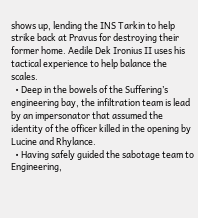shows up, lending the INS Tarkin to help strike back at Pravus for destroying their former home. Aedile Dek Ironius II uses his tactical experience to help balance the scales.
  • Deep in the bowels of the Suffering’s engineering bay, the infiltration team is lead by an impersonator that assumed the identity of the officer killed in the opening by Lucine and Rhylance.
  • Having safely guided the sabotage team to Engineering,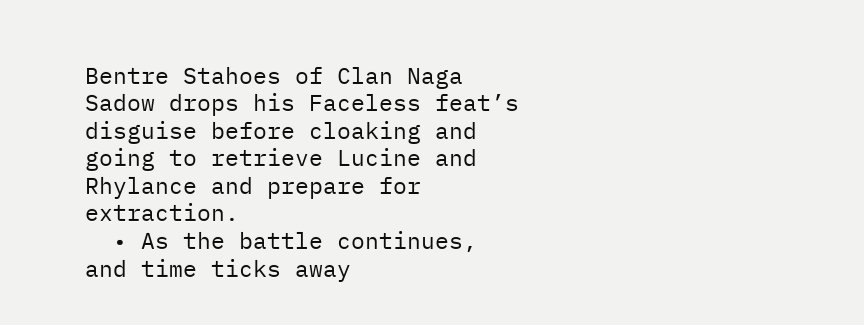Bentre Stahoes of Clan Naga Sadow drops his Faceless feat’s disguise before cloaking and going to retrieve Lucine and Rhylance and prepare for extraction.
  • As the battle continues, and time ticks away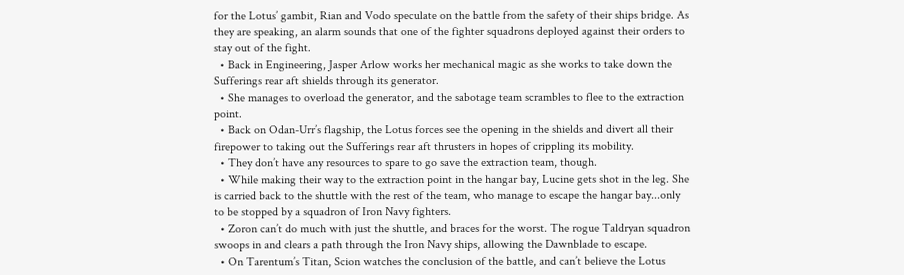for the Lotus’ gambit, Rian and Vodo speculate on the battle from the safety of their ships bridge. As they are speaking, an alarm sounds that one of the fighter squadrons deployed against their orders to stay out of the fight.
  • Back in Engineering, Jasper Arlow works her mechanical magic as she works to take down the Sufferings rear aft shields through its generator.
  • She manages to overload the generator, and the sabotage team scrambles to flee to the extraction point.
  • Back on Odan-Urr’s flagship, the Lotus forces see the opening in the shields and divert all their firepower to taking out the Sufferings rear aft thrusters in hopes of crippling its mobility.
  • They don’t have any resources to spare to go save the extraction team, though.
  • While making their way to the extraction point in the hangar bay, Lucine gets shot in the leg. She is carried back to the shuttle with the rest of the team, who manage to escape the hangar bay...only to be stopped by a squadron of Iron Navy fighters.
  • Zoron can’t do much with just the shuttle, and braces for the worst. The rogue Taldryan squadron swoops in and clears a path through the Iron Navy ships, allowing the Dawnblade to escape.
  • On Tarentum’s Titan, Scion watches the conclusion of the battle, and can’t believe the Lotus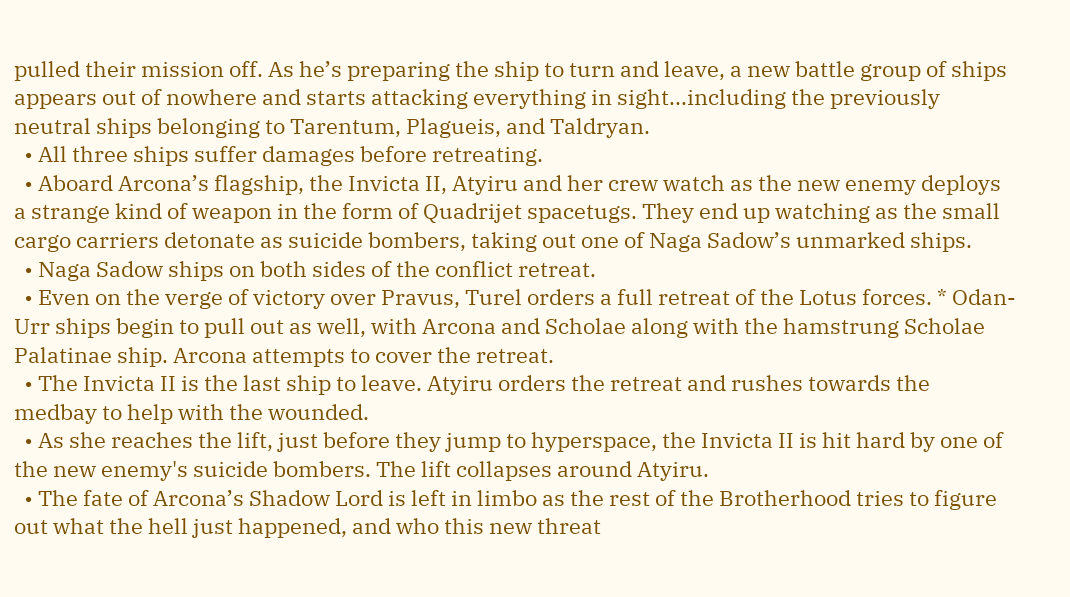pulled their mission off. As he’s preparing the ship to turn and leave, a new battle group of ships appears out of nowhere and starts attacking everything in sight...including the previously neutral ships belonging to Tarentum, Plagueis, and Taldryan.
  • All three ships suffer damages before retreating.
  • Aboard Arcona’s flagship, the Invicta II, Atyiru and her crew watch as the new enemy deploys a strange kind of weapon in the form of Quadrijet spacetugs. They end up watching as the small cargo carriers detonate as suicide bombers, taking out one of Naga Sadow’s unmarked ships.
  • Naga Sadow ships on both sides of the conflict retreat.
  • Even on the verge of victory over Pravus, Turel orders a full retreat of the Lotus forces. * Odan-Urr ships begin to pull out as well, with Arcona and Scholae along with the hamstrung Scholae Palatinae ship. Arcona attempts to cover the retreat.
  • The Invicta II is the last ship to leave. Atyiru orders the retreat and rushes towards the medbay to help with the wounded.
  • As she reaches the lift, just before they jump to hyperspace, the Invicta II is hit hard by one of the new enemy's suicide bombers. The lift collapses around Atyiru.
  • The fate of Arcona’s Shadow Lord is left in limbo as the rest of the Brotherhood tries to figure out what the hell just happened, and who this new threat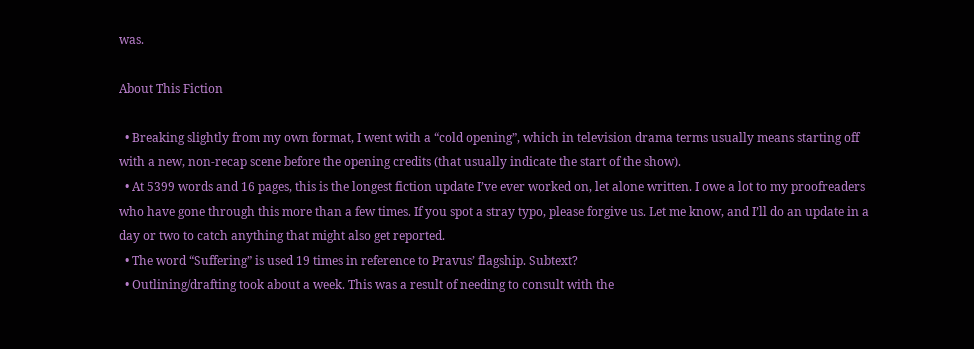was.

About This Fiction

  • Breaking slightly from my own format, I went with a “cold opening”, which in television drama terms usually means starting off with a new, non-recap scene before the opening credits (that usually indicate the start of the show).
  • At 5399 words and 16 pages, this is the longest fiction update I’ve ever worked on, let alone written. I owe a lot to my proofreaders who have gone through this more than a few times. If you spot a stray typo, please forgive us. Let me know, and I’ll do an update in a day or two to catch anything that might also get reported.
  • The word “Suffering” is used 19 times in reference to Pravus’ flagship. Subtext?
  • Outlining/drafting took about a week. This was a result of needing to consult with the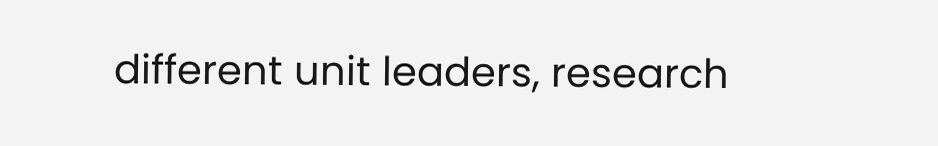different unit leaders, research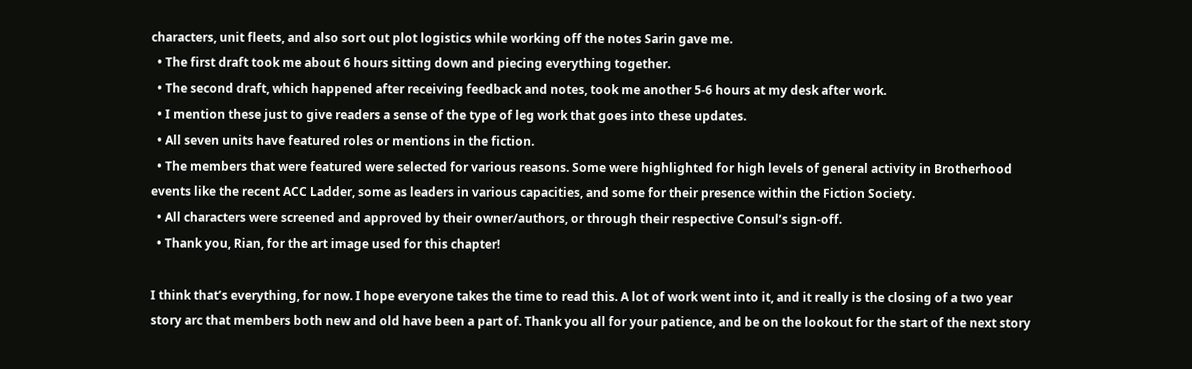characters, unit fleets, and also sort out plot logistics while working off the notes Sarin gave me.
  • The first draft took me about 6 hours sitting down and piecing everything together.
  • The second draft, which happened after receiving feedback and notes, took me another 5-6 hours at my desk after work.
  • I mention these just to give readers a sense of the type of leg work that goes into these updates.
  • All seven units have featured roles or mentions in the fiction.
  • The members that were featured were selected for various reasons. Some were highlighted for high levels of general activity in Brotherhood events like the recent ACC Ladder, some as leaders in various capacities, and some for their presence within the Fiction Society.
  • All characters were screened and approved by their owner/authors, or through their respective Consul’s sign-off.
  • Thank you, Rian, for the art image used for this chapter!

I think that’s everything, for now. I hope everyone takes the time to read this. A lot of work went into it, and it really is the closing of a two year story arc that members both new and old have been a part of. Thank you all for your patience, and be on the lookout for the start of the next story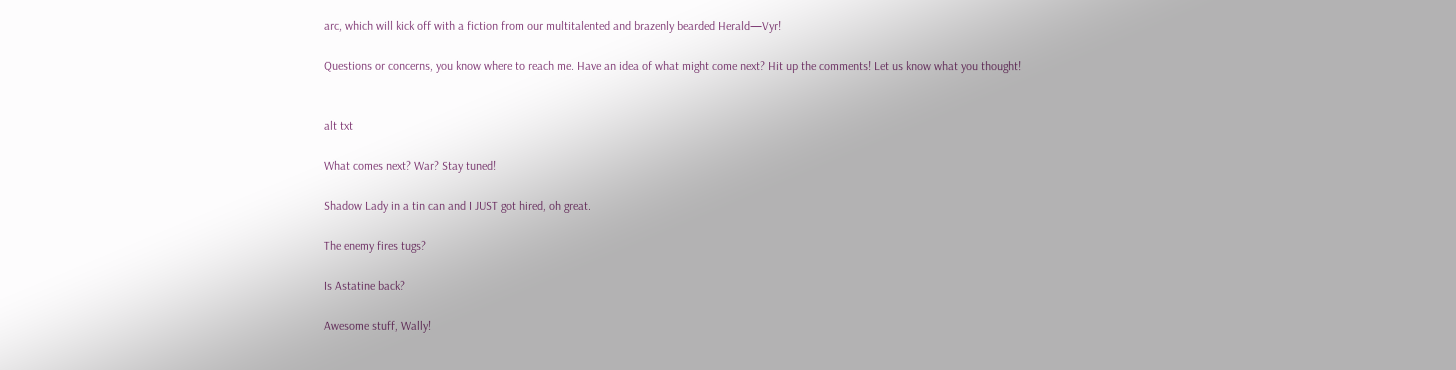arc, which will kick off with a fiction from our multitalented and brazenly bearded Herald—Vyr!

Questions or concerns, you know where to reach me. Have an idea of what might come next? Hit up the comments! Let us know what you thought!


alt txt

What comes next? War? Stay tuned!

Shadow Lady in a tin can and I JUST got hired, oh great.

The enemy fires tugs?

Is Astatine back?

Awesome stuff, Wally!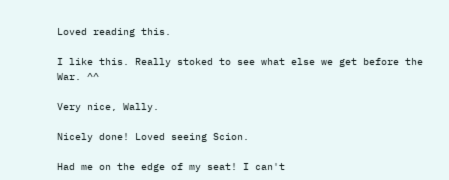Loved reading this.

I like this. Really stoked to see what else we get before the War. ^^

Very nice, Wally.

Nicely done! Loved seeing Scion.

Had me on the edge of my seat! I can't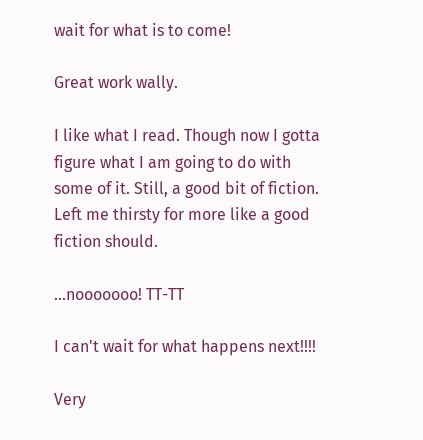wait for what is to come!

Great work wally.

I like what I read. Though now I gotta figure what I am going to do with some of it. Still, a good bit of fiction. Left me thirsty for more like a good fiction should.

...nooooooo! TT-TT

I can't wait for what happens next!!!!

Very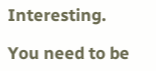Interesting.

You need to be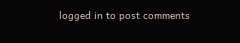logged in to post comments